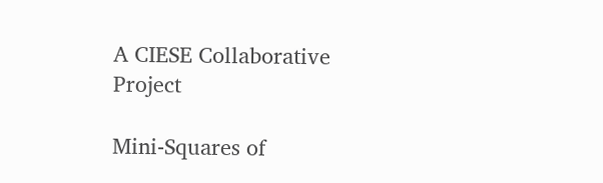A CIESE Collaborative Project

Mini-Squares of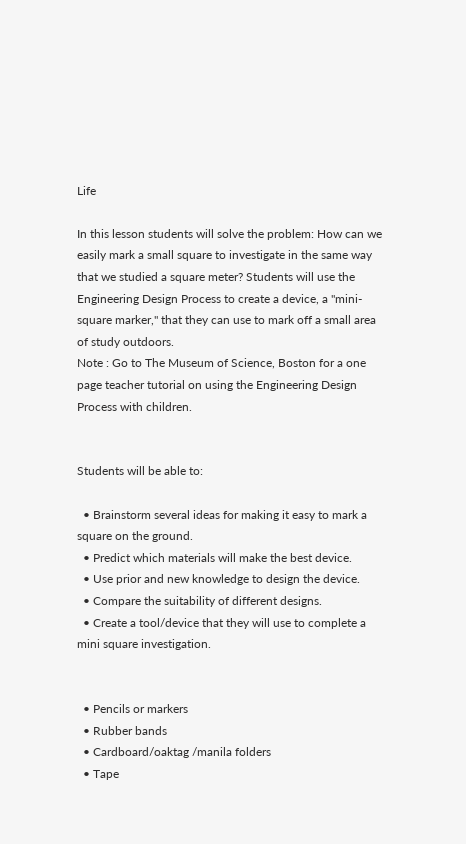Life

In this lesson students will solve the problem: How can we easily mark a small square to investigate in the same way that we studied a square meter? Students will use the Engineering Design Process to create a device, a "mini-square marker," that they can use to mark off a small area of study outdoors.
Note : Go to The Museum of Science, Boston for a one page teacher tutorial on using the Engineering Design Process with children.


Students will be able to:

  • Brainstorm several ideas for making it easy to mark a square on the ground.
  • Predict which materials will make the best device.
  • Use prior and new knowledge to design the device.
  • Compare the suitability of different designs.
  • Create a tool/device that they will use to complete a mini square investigation.


  • Pencils or markers
  • Rubber bands
  • Cardboard/oaktag /manila folders
  • Tape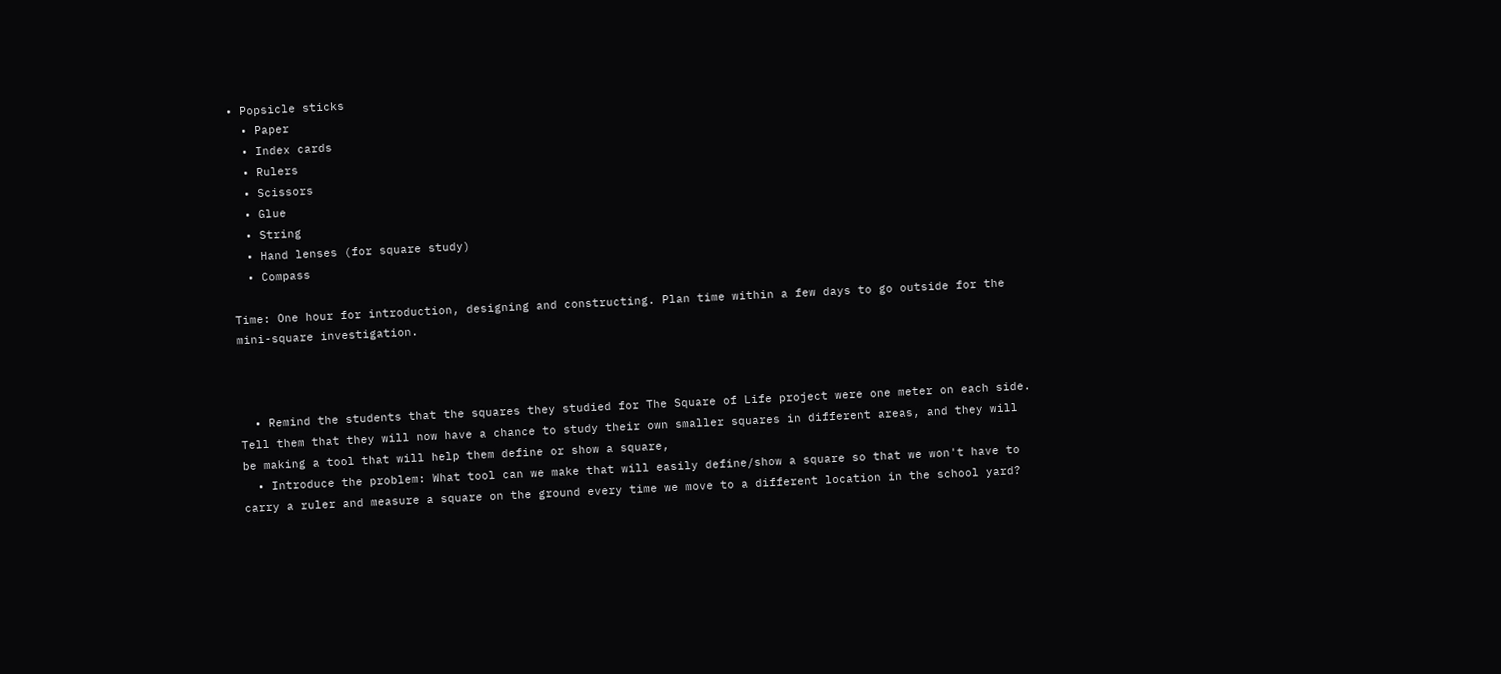• Popsicle sticks
  • Paper
  • Index cards
  • Rulers
  • Scissors
  • Glue
  • String
  • Hand lenses (for square study)
  • Compass

Time: One hour for introduction, designing and constructing. Plan time within a few days to go outside for the mini-square investigation.



  • Remind the students that the squares they studied for The Square of Life project were one meter on each side. Tell them that they will now have a chance to study their own smaller squares in different areas, and they will be making a tool that will help them define or show a square,
  • Introduce the problem: What tool can we make that will easily define/show a square so that we won't have to carry a ruler and measure a square on the ground every time we move to a different location in the school yard?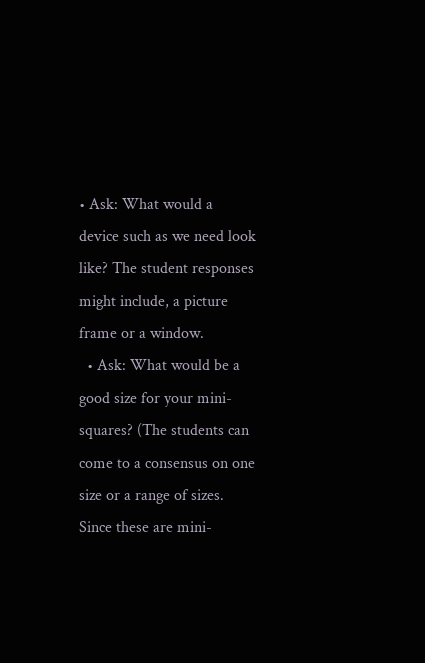• Ask: What would a device such as we need look like? The student responses might include, a picture frame or a window.
  • Ask: What would be a good size for your mini-squares? (The students can come to a consensus on one size or a range of sizes. Since these are mini-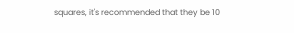squares, it's recommended that they be 10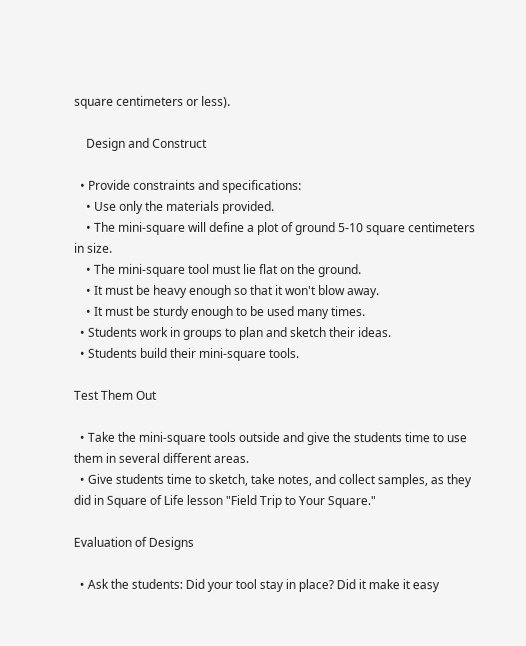square centimeters or less).

    Design and Construct

  • Provide constraints and specifications:
    • Use only the materials provided.
    • The mini-square will define a plot of ground 5-10 square centimeters in size.
    • The mini-square tool must lie flat on the ground.
    • It must be heavy enough so that it won't blow away.
    • It must be sturdy enough to be used many times.
  • Students work in groups to plan and sketch their ideas.
  • Students build their mini-square tools.

Test Them Out

  • Take the mini-square tools outside and give the students time to use them in several different areas.
  • Give students time to sketch, take notes, and collect samples, as they did in Square of Life lesson "Field Trip to Your Square."

Evaluation of Designs

  • Ask the students: Did your tool stay in place? Did it make it easy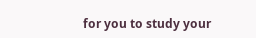for you to study your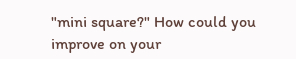"mini square?" How could you improve on your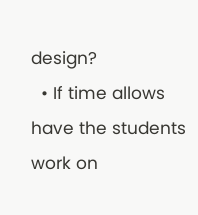design?
  • If time allows have the students work on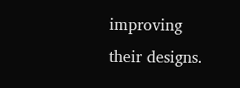improving their designs.